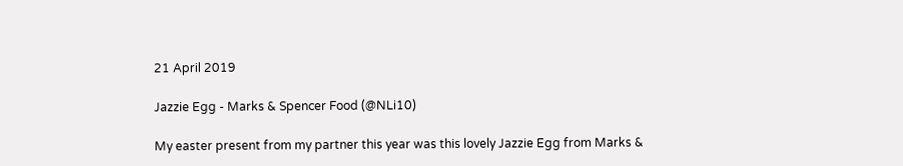21 April 2019

Jazzie Egg - Marks & Spencer Food (@NLi10)

My easter present from my partner this year was this lovely Jazzie Egg from Marks &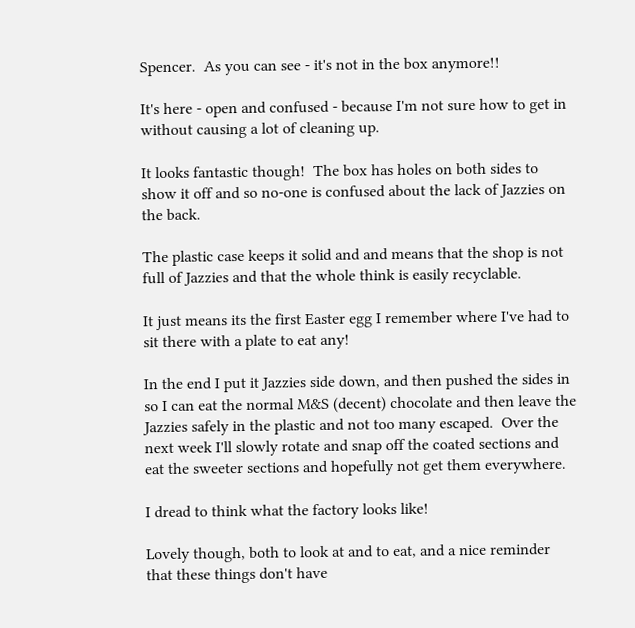Spencer.  As you can see - it's not in the box anymore!!

It's here - open and confused - because I'm not sure how to get in without causing a lot of cleaning up.

It looks fantastic though!  The box has holes on both sides to show it off and so no-one is confused about the lack of Jazzies on the back.

The plastic case keeps it solid and and means that the shop is not full of Jazzies and that the whole think is easily recyclable.

It just means its the first Easter egg I remember where I've had to sit there with a plate to eat any!

In the end I put it Jazzies side down, and then pushed the sides in so I can eat the normal M&S (decent) chocolate and then leave the Jazzies safely in the plastic and not too many escaped.  Over the next week I'll slowly rotate and snap off the coated sections and eat the sweeter sections and hopefully not get them everywhere.

I dread to think what the factory looks like!

Lovely though, both to look at and to eat, and a nice reminder that these things don't have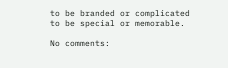to be branded or complicated to be special or memorable.

No comments: